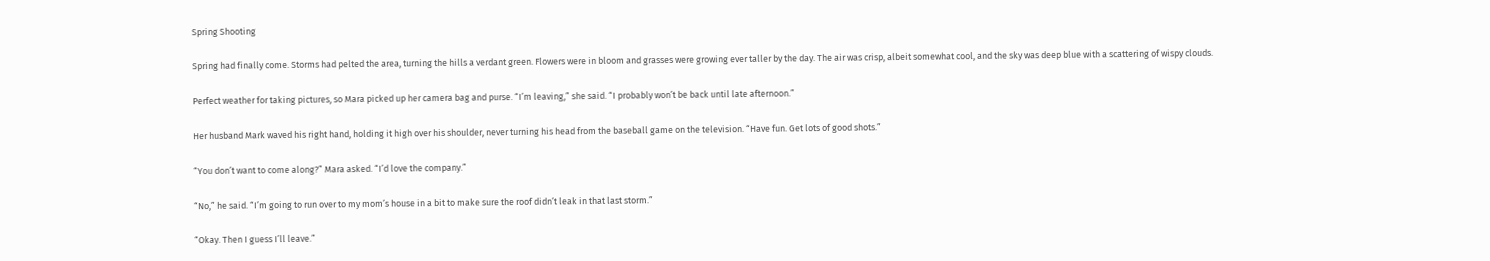Spring Shooting

Spring had finally come. Storms had pelted the area, turning the hills a verdant green. Flowers were in bloom and grasses were growing ever taller by the day. The air was crisp, albeit somewhat cool, and the sky was deep blue with a scattering of wispy clouds.

Perfect weather for taking pictures, so Mara picked up her camera bag and purse. “I’m leaving,” she said. “I probably won’t be back until late afternoon.”

Her husband Mark waved his right hand, holding it high over his shoulder, never turning his head from the baseball game on the television. “Have fun. Get lots of good shots.”

“You don’t want to come along?” Mara asked. “I’d love the company.”

“No,” he said. “I’m going to run over to my mom’s house in a bit to make sure the roof didn’t leak in that last storm.”

“Okay. Then I guess I’ll leave.”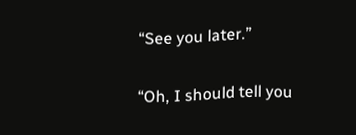“See you later.”

“Oh, I should tell you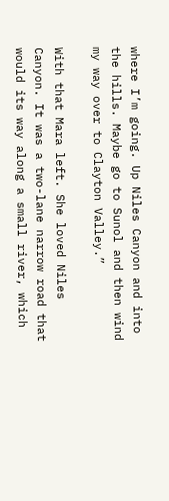where I’m going. Up Niles Canyon and into the hills. Maybe go to Sunol and then wind my way over to Clayton Valley.”

With that Mara left. She loved Niles Canyon. It was a two-lane narrow road that would its way along a small river, which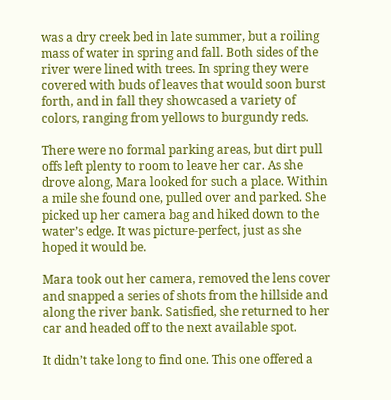was a dry creek bed in late summer, but a roiling mass of water in spring and fall. Both sides of the river were lined with trees. In spring they were covered with buds of leaves that would soon burst forth, and in fall they showcased a variety of colors, ranging from yellows to burgundy reds.

There were no formal parking areas, but dirt pull offs left plenty to room to leave her car. As she drove along, Mara looked for such a place. Within a mile she found one, pulled over and parked. She picked up her camera bag and hiked down to the water’s edge. It was picture-perfect, just as she hoped it would be.

Mara took out her camera, removed the lens cover and snapped a series of shots from the hillside and along the river bank. Satisfied, she returned to her car and headed off to the next available spot.

It didn’t take long to find one. This one offered a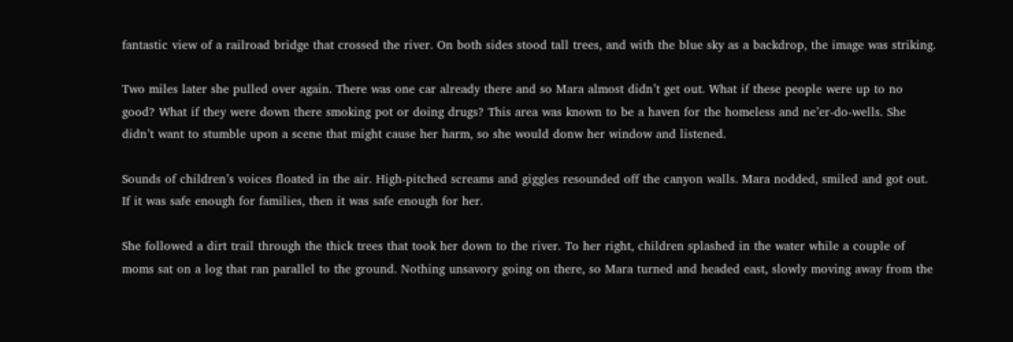fantastic view of a railroad bridge that crossed the river. On both sides stood tall trees, and with the blue sky as a backdrop, the image was striking.

Two miles later she pulled over again. There was one car already there and so Mara almost didn’t get out. What if these people were up to no good? What if they were down there smoking pot or doing drugs? This area was known to be a haven for the homeless and ne’er-do-wells. She didn’t want to stumble upon a scene that might cause her harm, so she would donw her window and listened.

Sounds of children’s voices floated in the air. High-pitched screams and giggles resounded off the canyon walls. Mara nodded, smiled and got out. If it was safe enough for families, then it was safe enough for her.

She followed a dirt trail through the thick trees that took her down to the river. To her right, children splashed in the water while a couple of moms sat on a log that ran parallel to the ground. Nothing unsavory going on there, so Mara turned and headed east, slowly moving away from the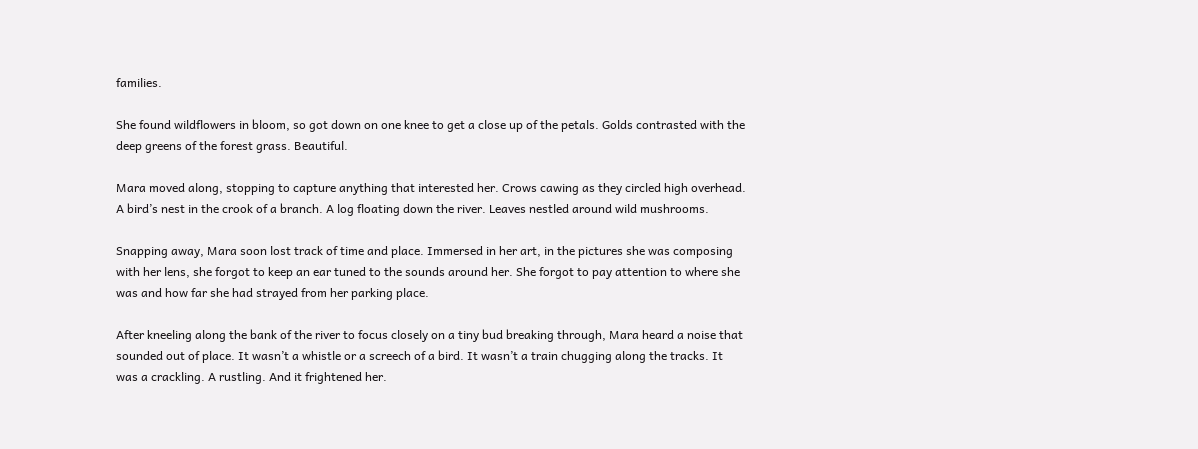families.

She found wildflowers in bloom, so got down on one knee to get a close up of the petals. Golds contrasted with the deep greens of the forest grass. Beautiful.

Mara moved along, stopping to capture anything that interested her. Crows cawing as they circled high overhead. A bird’s nest in the crook of a branch. A log floating down the river. Leaves nestled around wild mushrooms.

Snapping away, Mara soon lost track of time and place. Immersed in her art, in the pictures she was composing with her lens, she forgot to keep an ear tuned to the sounds around her. She forgot to pay attention to where she was and how far she had strayed from her parking place.

After kneeling along the bank of the river to focus closely on a tiny bud breaking through, Mara heard a noise that sounded out of place. It wasn’t a whistle or a screech of a bird. It wasn’t a train chugging along the tracks. It was a crackling. A rustling. And it frightened her.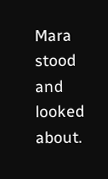Mara stood and looked about.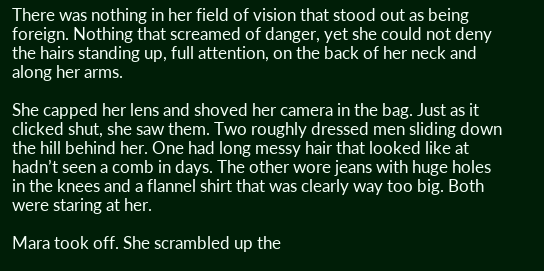There was nothing in her field of vision that stood out as being foreign. Nothing that screamed of danger, yet she could not deny the hairs standing up, full attention, on the back of her neck and along her arms.

She capped her lens and shoved her camera in the bag. Just as it clicked shut, she saw them. Two roughly dressed men sliding down the hill behind her. One had long messy hair that looked like at hadn’t seen a comb in days. The other wore jeans with huge holes in the knees and a flannel shirt that was clearly way too big. Both were staring at her.

Mara took off. She scrambled up the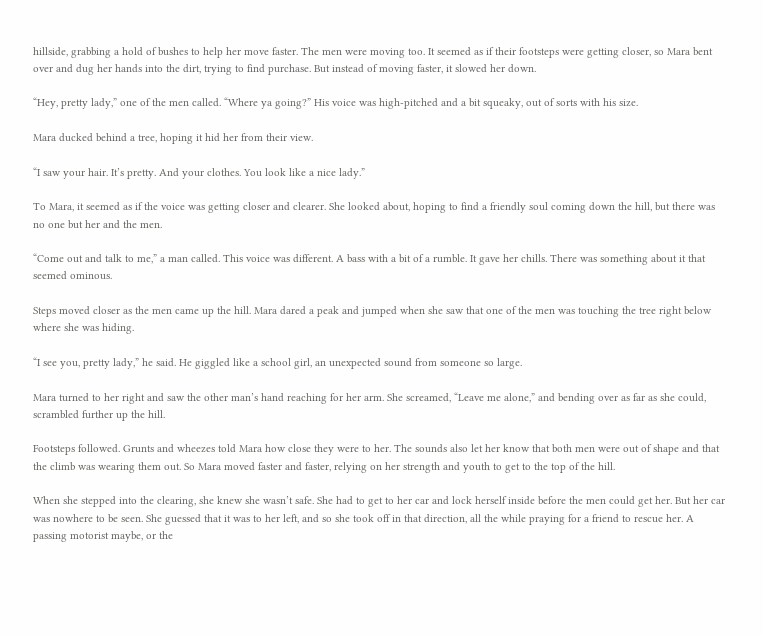hillside, grabbing a hold of bushes to help her move faster. The men were moving too. It seemed as if their footsteps were getting closer, so Mara bent over and dug her hands into the dirt, trying to find purchase. But instead of moving faster, it slowed her down.

“Hey, pretty lady,” one of the men called. “Where ya going?” His voice was high-pitched and a bit squeaky, out of sorts with his size.

Mara ducked behind a tree, hoping it hid her from their view.

“I saw your hair. It’s pretty. And your clothes. You look like a nice lady.”

To Mara, it seemed as if the voice was getting closer and clearer. She looked about, hoping to find a friendly soul coming down the hill, but there was no one but her and the men.

“Come out and talk to me,” a man called. This voice was different. A bass with a bit of a rumble. It gave her chills. There was something about it that seemed ominous.

Steps moved closer as the men came up the hill. Mara dared a peak and jumped when she saw that one of the men was touching the tree right below where she was hiding.

“I see you, pretty lady,” he said. He giggled like a school girl, an unexpected sound from someone so large.

Mara turned to her right and saw the other man’s hand reaching for her arm. She screamed, “Leave me alone,” and bending over as far as she could, scrambled further up the hill.

Footsteps followed. Grunts and wheezes told Mara how close they were to her. The sounds also let her know that both men were out of shape and that the climb was wearing them out. So Mara moved faster and faster, relying on her strength and youth to get to the top of the hill.

When she stepped into the clearing, she knew she wasn’t safe. She had to get to her car and lock herself inside before the men could get her. But her car was nowhere to be seen. She guessed that it was to her left, and so she took off in that direction, all the while praying for a friend to rescue her. A passing motorist maybe, or the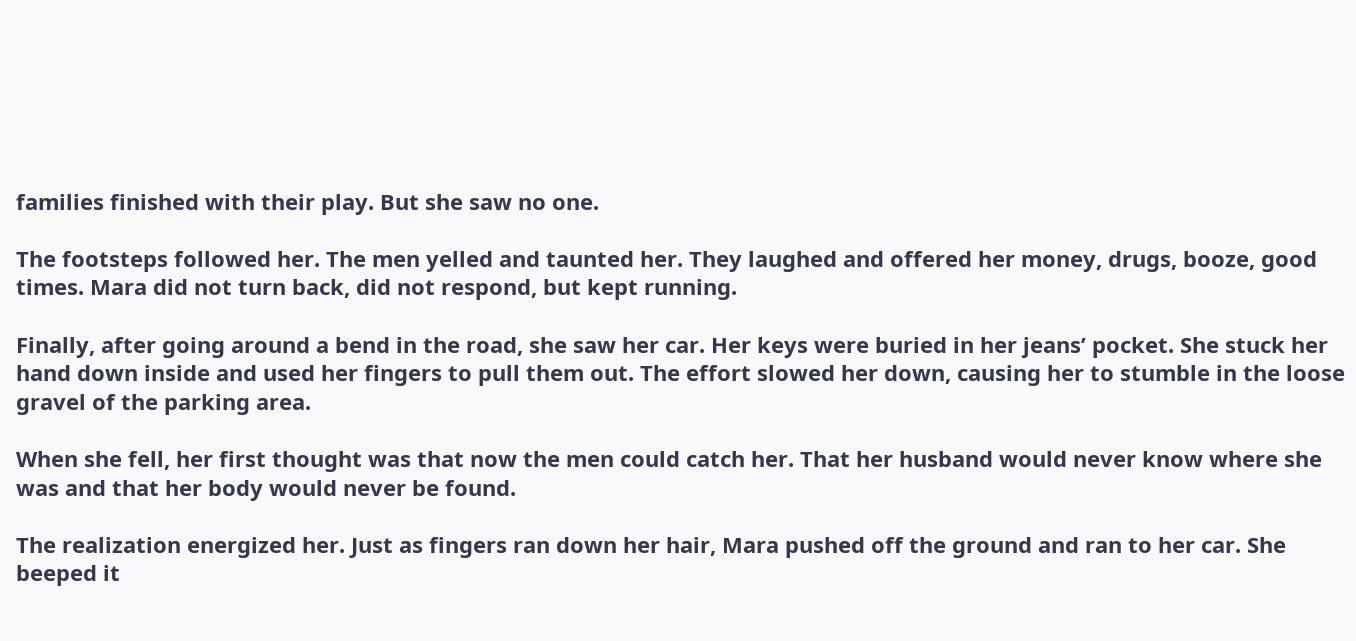families finished with their play. But she saw no one.

The footsteps followed her. The men yelled and taunted her. They laughed and offered her money, drugs, booze, good times. Mara did not turn back, did not respond, but kept running.

Finally, after going around a bend in the road, she saw her car. Her keys were buried in her jeans’ pocket. She stuck her hand down inside and used her fingers to pull them out. The effort slowed her down, causing her to stumble in the loose gravel of the parking area.

When she fell, her first thought was that now the men could catch her. That her husband would never know where she was and that her body would never be found.

The realization energized her. Just as fingers ran down her hair, Mara pushed off the ground and ran to her car. She beeped it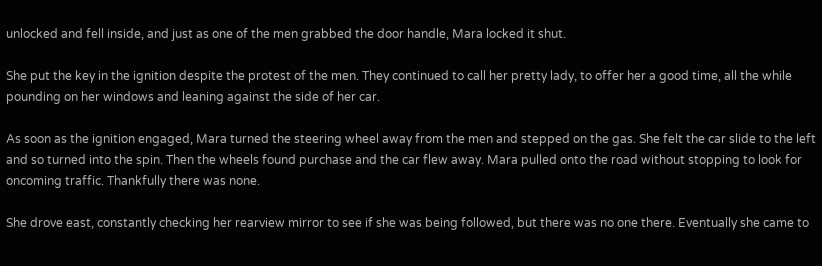unlocked and fell inside, and just as one of the men grabbed the door handle, Mara locked it shut.

She put the key in the ignition despite the protest of the men. They continued to call her pretty lady, to offer her a good time, all the while pounding on her windows and leaning against the side of her car.

As soon as the ignition engaged, Mara turned the steering wheel away from the men and stepped on the gas. She felt the car slide to the left and so turned into the spin. Then the wheels found purchase and the car flew away. Mara pulled onto the road without stopping to look for oncoming traffic. Thankfully there was none.

She drove east, constantly checking her rearview mirror to see if she was being followed, but there was no one there. Eventually she came to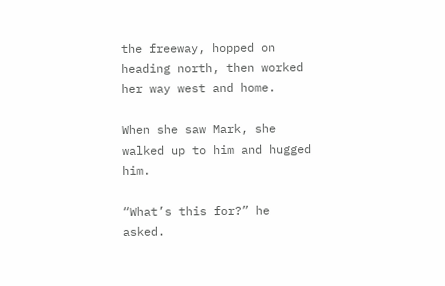the freeway, hopped on heading north, then worked her way west and home.

When she saw Mark, she walked up to him and hugged him.

“What’s this for?” he asked.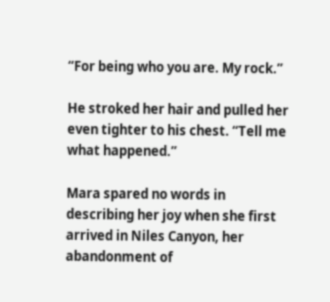“For being who you are. My rock.”

He stroked her hair and pulled her even tighter to his chest. “Tell me what happened.”

Mara spared no words in describing her joy when she first arrived in Niles Canyon, her abandonment of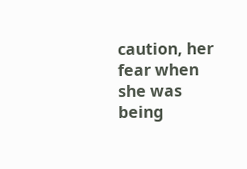caution, her fear when she was being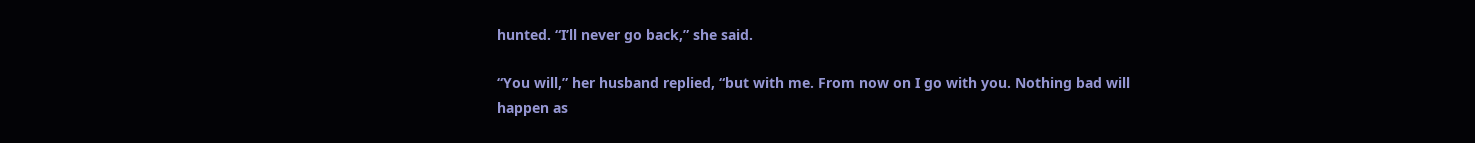hunted. “I’ll never go back,” she said.

“You will,” her husband replied, “but with me. From now on I go with you. Nothing bad will happen as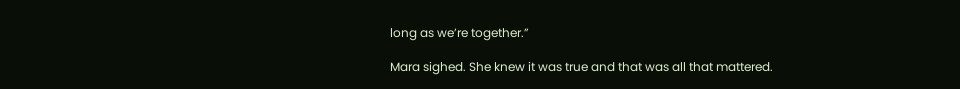long as we’re together.”

Mara sighed. She knew it was true and that was all that mattered.